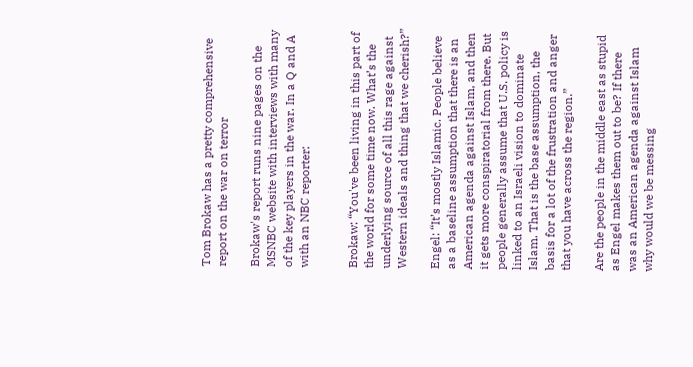Tom Brokaw has a pretty comprehensive report on the war on terror

Brokaw's report runs nine pages on the MSNBC website with interviews with many of the key players in the war. In a Q and A with an NBC reporter:


Brokaw: “You've been living in this part of the world for some time now. What’s the underlying source of all this rage against Western ideals and thing that we cherish?”

Engel: “It’s mostly Islamic. People believe as a baseline assumption that there is an American agenda against Islam, and then it gets more conspiratorial from there. But people generally assume that U.S. policy is linked to an Israeli vision to dominate Islam. That is the base assumption, the basis for a lot of the frustration and anger that you have across the region.”

Are the people in the middle east as stupid as Engel makes them out to be? If there was an American agenda against Islam why would we be messing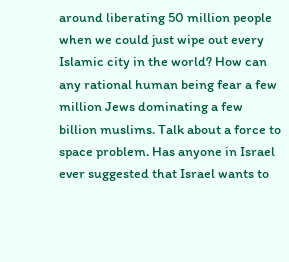around liberating 50 million people when we could just wipe out every Islamic city in the world? How can any rational human being fear a few million Jews dominating a few billion muslims. Talk about a force to space problem. Has anyone in Israel ever suggested that Israel wants to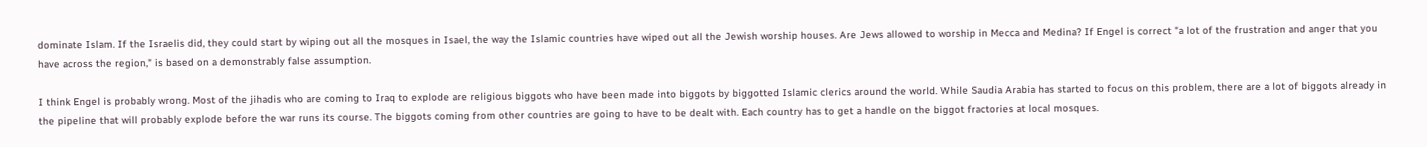dominate Islam. If the Israelis did, they could start by wiping out all the mosques in Isael, the way the Islamic countries have wiped out all the Jewish worship houses. Are Jews allowed to worship in Mecca and Medina? If Engel is correct "a lot of the frustration and anger that you have across the region," is based on a demonstrably false assumption.

I think Engel is probably wrong. Most of the jihadis who are coming to Iraq to explode are religious biggots who have been made into biggots by biggotted Islamic clerics around the world. While Saudia Arabia has started to focus on this problem, there are a lot of biggots already in the pipeline that will probably explode before the war runs its course. The biggots coming from other countries are going to have to be dealt with. Each country has to get a handle on the biggot fractories at local mosques.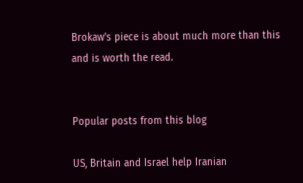Brokaw's piece is about much more than this and is worth the read.


Popular posts from this blog

US, Britain and Israel help Iranian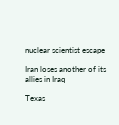nuclear scientist escape

Iran loses another of its allies in Iraq

Texas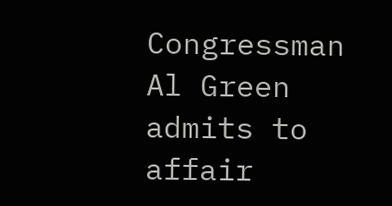Congressman Al Green admits to affair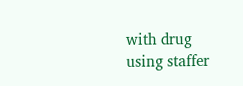with drug using staffer